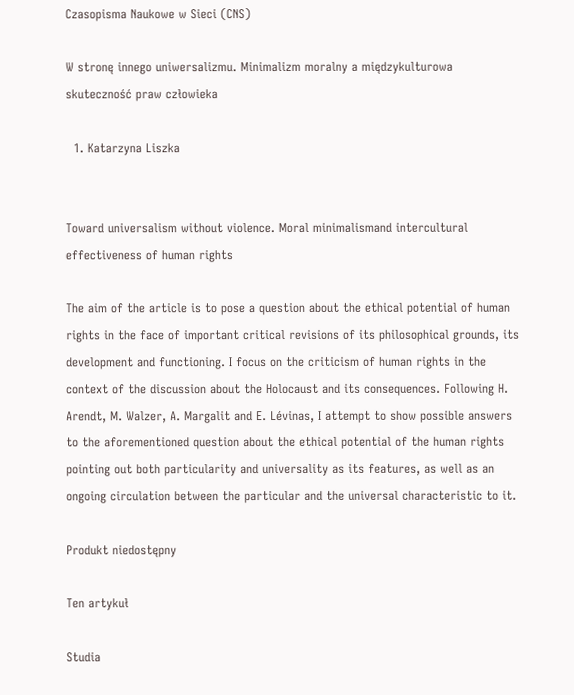Czasopisma Naukowe w Sieci (CNS)

W stronę innego uniwersalizmu. Minimalizm moralny a międzykulturowa skuteczność praw człowieka

  1. Katarzyna Liszka


Toward universalism without violence. Moral minimalismand intercultural effectiveness of human rights

The aim of the article is to pose a question about the ethical potential of human rights in the face of important critical revisions of its philosophical grounds, its development and functioning. I focus on the criticism of human rights in the context of the discussion about the Holocaust and its consequences. Following H. Arendt, M. Walzer, A. Margalit and E. Lévinas, I attempt to show possible answers to the aforementioned question about the ethical potential of the human rights pointing out both particularity and universality as its features, as well as an ongoing circulation between the particular and the universal characteristic to it.

Produkt niedostępny

Ten artykuł

Studia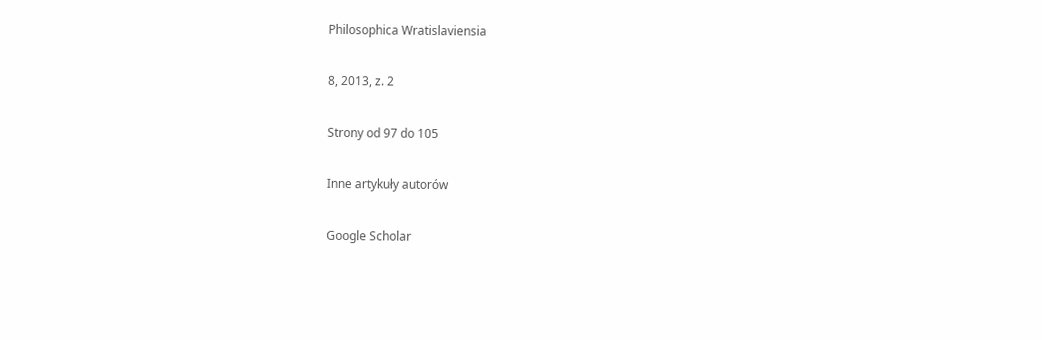Philosophica Wratislaviensia

8, 2013, z. 2

Strony od 97 do 105

Inne artykuły autorów

Google Scholar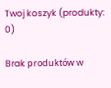Twoj koszyk (produkty: 0)

Brak produktów w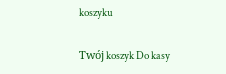koszyku

Twój koszyk Do kasy